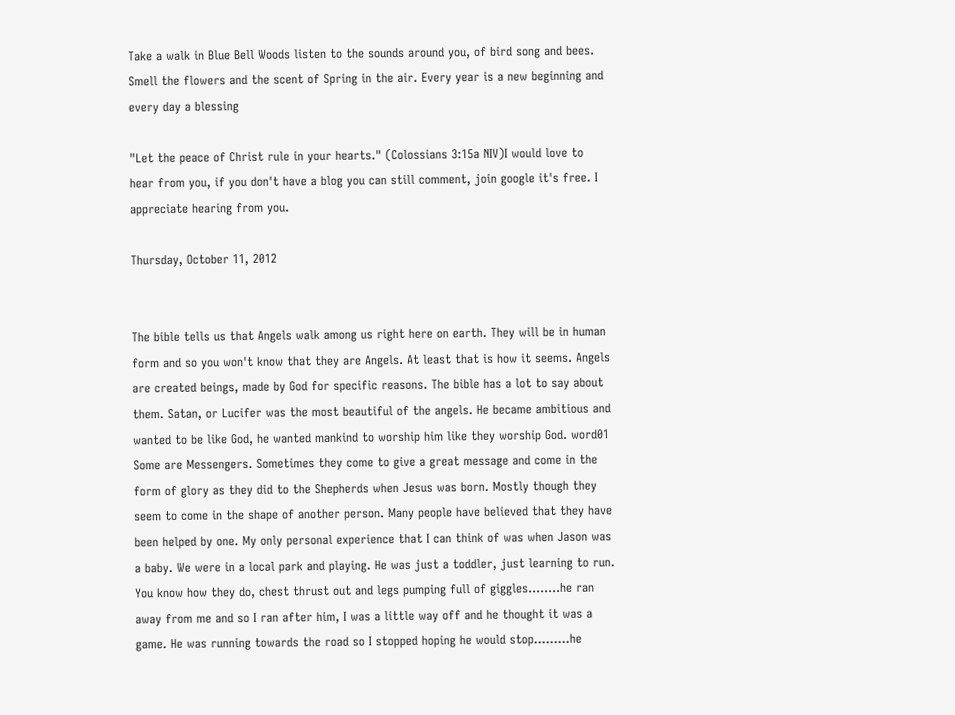Take a walk in Blue Bell Woods listen to the sounds around you, of bird song and bees. Smell the flowers and the scent of Spring in the air. Every year is a new beginning and every day a blessing

"Let the peace of Christ rule in your hearts." (Colossians 3:15a NIV)I would love to hear from you, if you don't have a blog you can still comment, join google it's free. I appreciate hearing from you.

Thursday, October 11, 2012


The bible tells us that Angels walk among us right here on earth. They will be in human form and so you won't know that they are Angels. At least that is how it seems. Angels are created beings, made by God for specific reasons. The bible has a lot to say about them. Satan, or Lucifer was the most beautiful of the angels. He became ambitious and wanted to be like God, he wanted mankind to worship him like they worship God. word01 Some are Messengers. Sometimes they come to give a great message and come in the form of glory as they did to the Shepherds when Jesus was born. Mostly though they seem to come in the shape of another person. Many people have believed that they have been helped by one. My only personal experience that I can think of was when Jason was a baby. We were in a local park and playing. He was just a toddler, just learning to run. You know how they do, chest thrust out and legs pumping full of giggles........he ran away from me and so I ran after him, I was a little way off and he thought it was a game. He was running towards the road so I stopped hoping he would stop.........he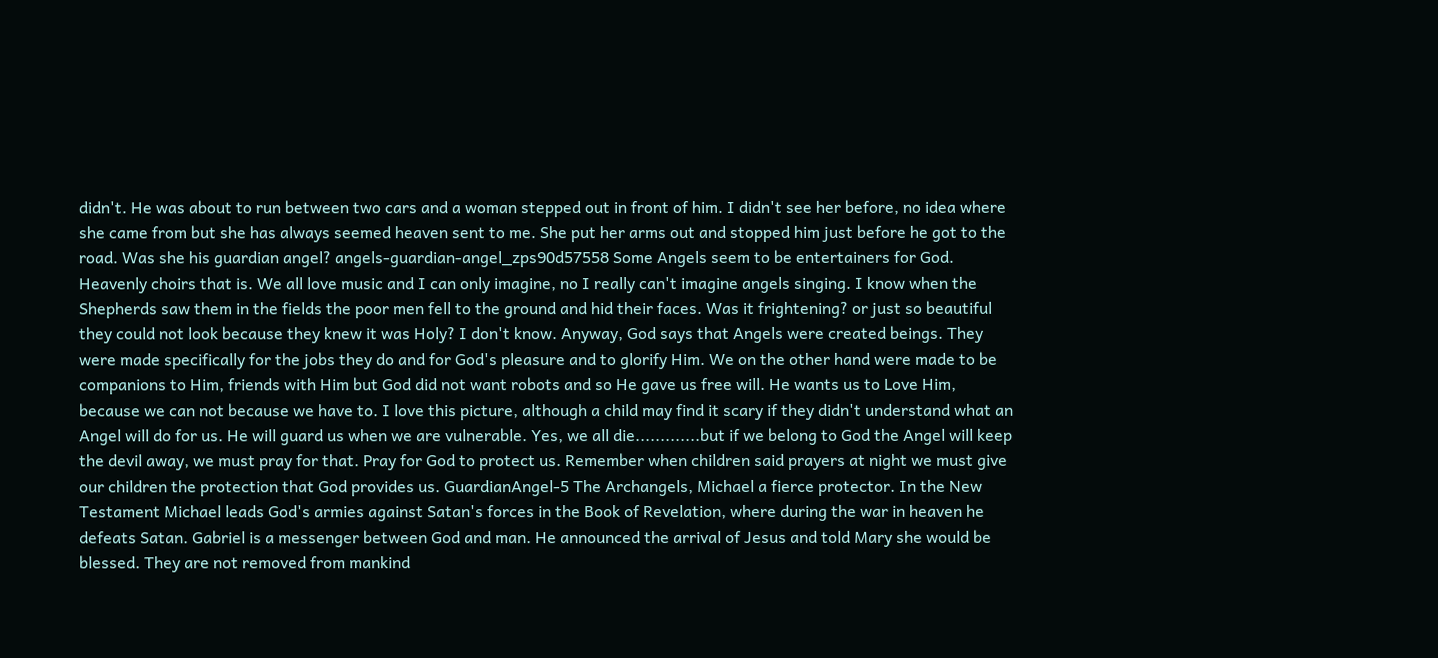didn't. He was about to run between two cars and a woman stepped out in front of him. I didn't see her before, no idea where she came from but she has always seemed heaven sent to me. She put her arms out and stopped him just before he got to the road. Was she his guardian angel? angels-guardian-angel_zps90d57558 Some Angels seem to be entertainers for God. Heavenly choirs that is. We all love music and I can only imagine, no I really can't imagine angels singing. I know when the Shepherds saw them in the fields the poor men fell to the ground and hid their faces. Was it frightening? or just so beautiful they could not look because they knew it was Holy? I don't know. Anyway, God says that Angels were created beings. They were made specifically for the jobs they do and for God's pleasure and to glorify Him. We on the other hand were made to be companions to Him, friends with Him but God did not want robots and so He gave us free will. He wants us to Love Him, because we can not because we have to. I love this picture, although a child may find it scary if they didn't understand what an Angel will do for us. He will guard us when we are vulnerable. Yes, we all die.............but if we belong to God the Angel will keep the devil away, we must pray for that. Pray for God to protect us. Remember when children said prayers at night we must give our children the protection that God provides us. GuardianAngel-5 The Archangels, Michael a fierce protector. In the New Testament Michael leads God's armies against Satan's forces in the Book of Revelation, where during the war in heaven he defeats Satan. Gabriel is a messenger between God and man. He announced the arrival of Jesus and told Mary she would be blessed. They are not removed from mankind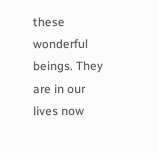these wonderful beings. They are in our lives now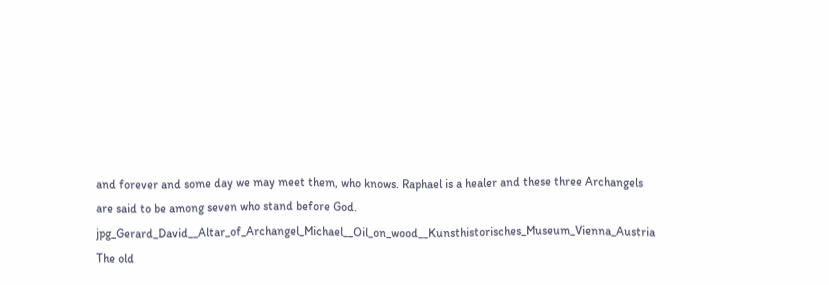and forever and some day we may meet them, who knows. Raphael is a healer and these three Archangels are said to be among seven who stand before God. jpg_Gerard_David__Altar_of_Archangel_Michael__Oil_on_wood__Kunsthistorisches_Museum_Vienna_Austria The old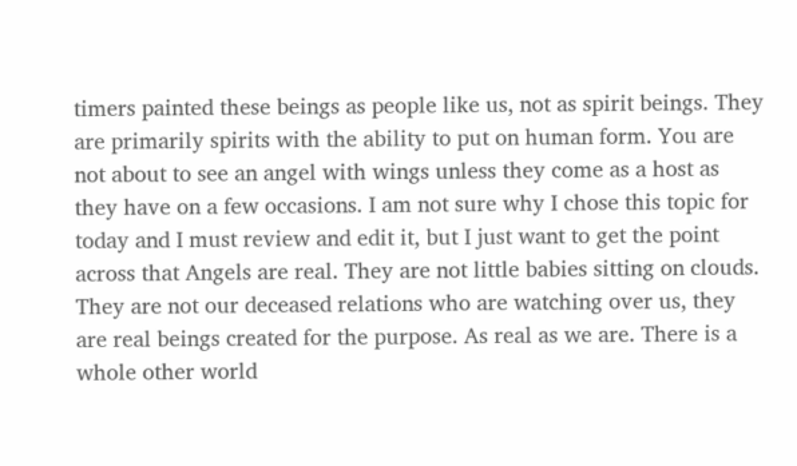timers painted these beings as people like us, not as spirit beings. They are primarily spirits with the ability to put on human form. You are not about to see an angel with wings unless they come as a host as they have on a few occasions. I am not sure why I chose this topic for today and I must review and edit it, but I just want to get the point across that Angels are real. They are not little babies sitting on clouds. They are not our deceased relations who are watching over us, they are real beings created for the purpose. As real as we are. There is a whole other world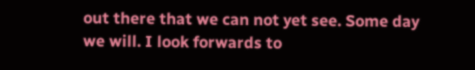out there that we can not yet see. Some day we will. I look forwards to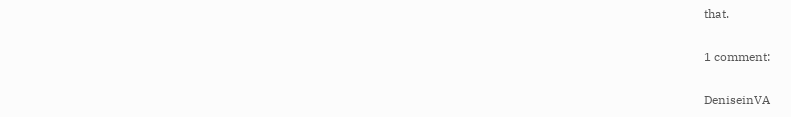that.

1 comment:

DeniseinVA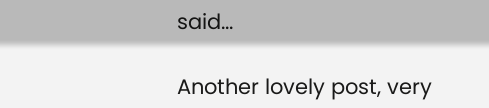said...

Another lovely post, very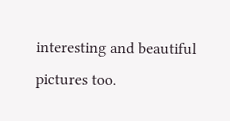interesting and beautiful pictures too.